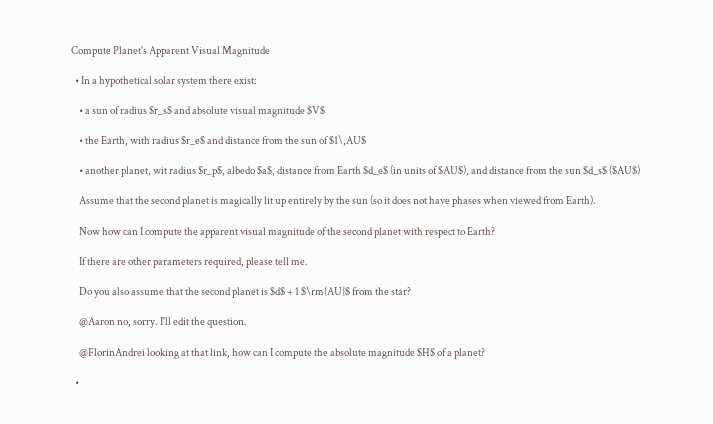Compute Planet's Apparent Visual Magnitude

  • In a hypothetical solar system there exist:

    • a sun of radius $r_s$ and absolute visual magnitude $V$

    • the Earth, with radius $r_e$ and distance from the sun of $1\,AU$

    • another planet, wit radius $r_p$, albedo $a$, distance from Earth $d_e$ (in units of $AU$), and distance from the sun $d_s$ ($AU$)

    Assume that the second planet is magically lit up entirely by the sun (so it does not have phases when viewed from Earth).

    Now how can I compute the apparent visual magnitude of the second planet with respect to Earth?

    If there are other parameters required, please tell me.

    Do you also assume that the second planet is $d$ + 1 $\rm{AU}$ from the star?

    @Aaron no, sorry. I'll edit the question.

    @FlorinAndrei looking at that link, how can I compute the absolute magnitude $H$ of a planet?

  •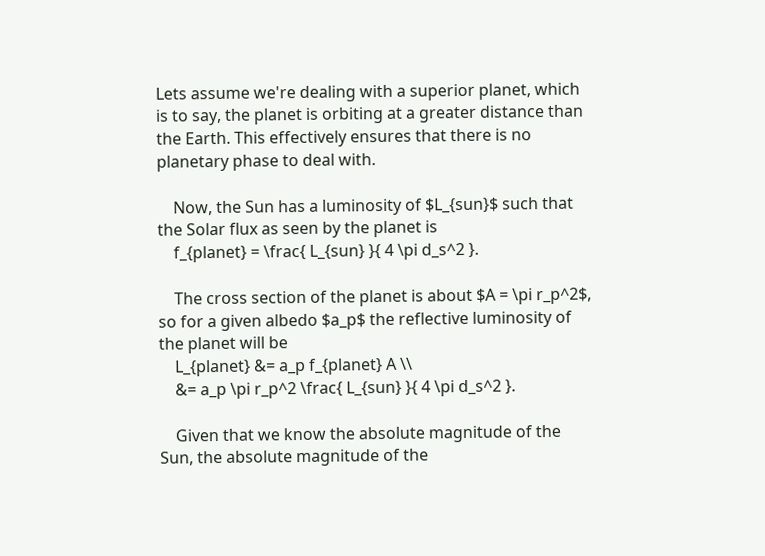Lets assume we're dealing with a superior planet, which is to say, the planet is orbiting at a greater distance than the Earth. This effectively ensures that there is no planetary phase to deal with.

    Now, the Sun has a luminosity of $L_{sun}$ such that the Solar flux as seen by the planet is
    f_{planet} = \frac{ L_{sun} }{ 4 \pi d_s^2 }.

    The cross section of the planet is about $A = \pi r_p^2$, so for a given albedo $a_p$ the reflective luminosity of the planet will be
    L_{planet} &= a_p f_{planet} A \\
    &= a_p \pi r_p^2 \frac{ L_{sun} }{ 4 \pi d_s^2 }.

    Given that we know the absolute magnitude of the Sun, the absolute magnitude of the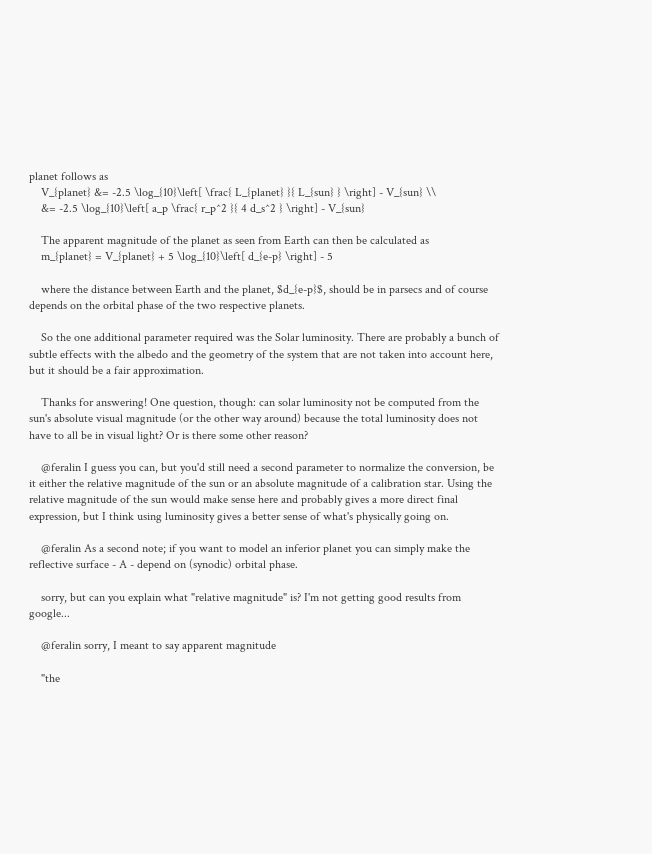planet follows as
    V_{planet} &= -2.5 \log_{10}\left[ \frac{ L_{planet} }{ L_{sun} } \right] - V_{sun} \\
    &= -2.5 \log_{10}\left[ a_p \frac{ r_p^2 }{ 4 d_s^2 } \right] - V_{sun}

    The apparent magnitude of the planet as seen from Earth can then be calculated as
    m_{planet} = V_{planet} + 5 \log_{10}\left[ d_{e-p} \right] - 5

    where the distance between Earth and the planet, $d_{e-p}$, should be in parsecs and of course depends on the orbital phase of the two respective planets.

    So the one additional parameter required was the Solar luminosity. There are probably a bunch of subtle effects with the albedo and the geometry of the system that are not taken into account here, but it should be a fair approximation.

    Thanks for answering! One question, though: can solar luminosity not be computed from the sun's absolute visual magnitude (or the other way around) because the total luminosity does not have to all be in visual light? Or is there some other reason?

    @feralin I guess you can, but you'd still need a second parameter to normalize the conversion, be it either the relative magnitude of the sun or an absolute magnitude of a calibration star. Using the relative magnitude of the sun would make sense here and probably gives a more direct final expression, but I think using luminosity gives a better sense of what's physically going on.

    @feralin As a second note; if you want to model an inferior planet you can simply make the reflective surface - A - depend on (synodic) orbital phase.

    sorry, but can you explain what "relative magnitude" is? I'm not getting good results from google...

    @feralin sorry, I meant to say apparent magnitude

    "the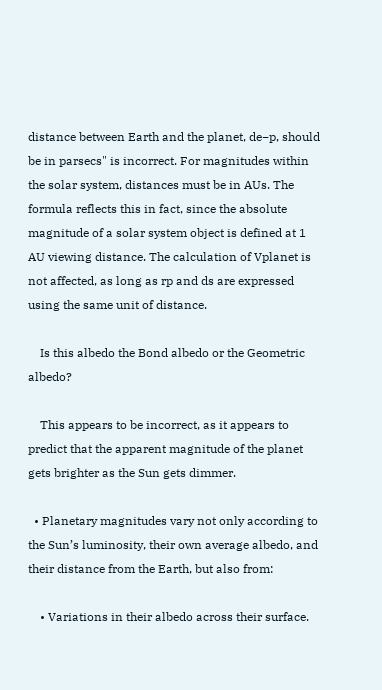distance between Earth and the planet, de−p, should be in parsecs" is incorrect. For magnitudes within the solar system, distances must be in AUs. The formula reflects this in fact, since the absolute magnitude of a solar system object is defined at 1 AU viewing distance. The calculation of Vplanet is not affected, as long as rp and ds are expressed using the same unit of distance.

    Is this albedo the Bond albedo or the Geometric albedo?

    This appears to be incorrect, as it appears to predict that the apparent magnitude of the planet gets brighter as the Sun gets dimmer.

  • Planetary magnitudes vary not only according to the Sun’s luminosity, their own average albedo, and their distance from the Earth, but also from:

    • Variations in their albedo across their surface.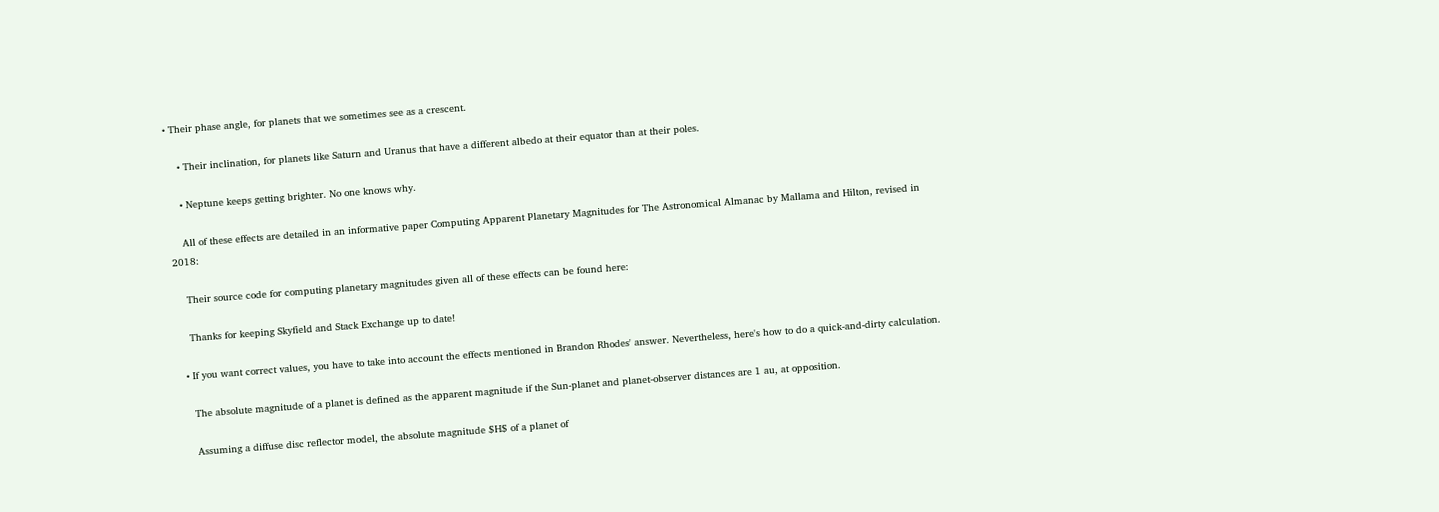• Their phase angle, for planets that we sometimes see as a crescent.

    • Their inclination, for planets like Saturn and Uranus that have a different albedo at their equator than at their poles.

    • Neptune keeps getting brighter. No one knows why.

    All of these effects are detailed in an informative paper Computing Apparent Planetary Magnitudes for The Astronomical Almanac by Mallama and Hilton, revised in 2018:

    Their source code for computing planetary magnitudes given all of these effects can be found here:

    Thanks for keeping Skyfield and Stack Exchange up to date!

  • If you want correct values, you have to take into account the effects mentioned in Brandon Rhodes' answer. Nevertheless, here's how to do a quick-and-dirty calculation.

    The absolute magnitude of a planet is defined as the apparent magnitude if the Sun-planet and planet-observer distances are 1 au, at opposition.

    Assuming a diffuse disc reflector model, the absolute magnitude $H$ of a planet of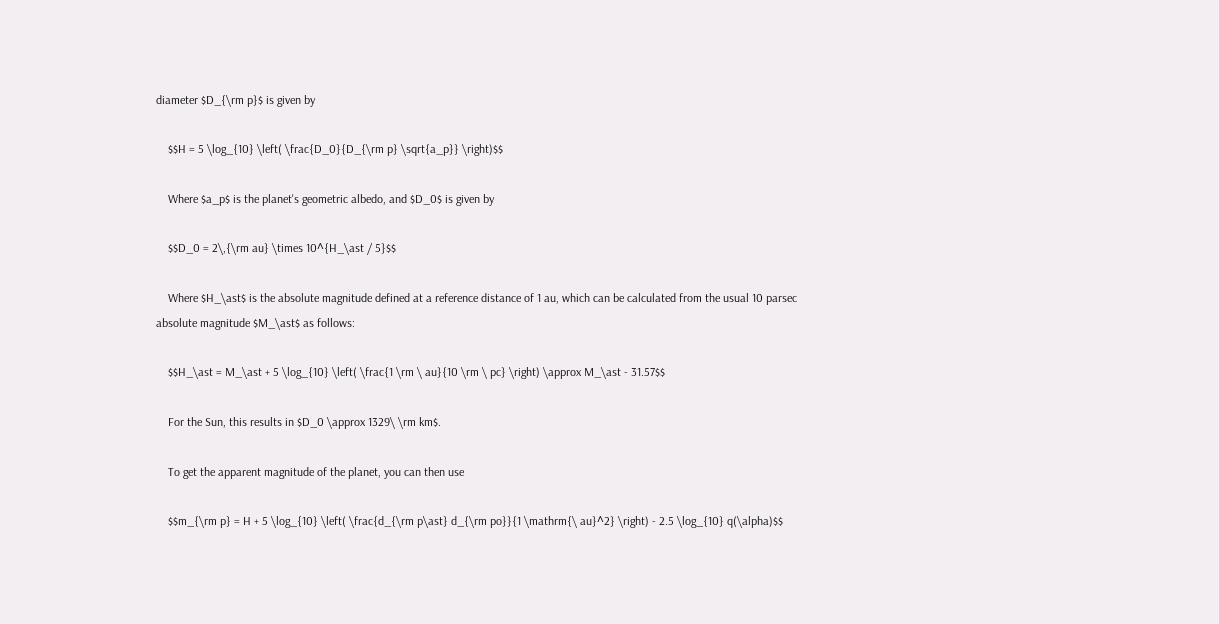diameter $D_{\rm p}$ is given by

    $$H = 5 \log_{10} \left( \frac{D_0}{D_{\rm p} \sqrt{a_p}} \right)$$

    Where $a_p$ is the planet's geometric albedo, and $D_0$ is given by

    $$D_0 = 2\,{\rm au} \times 10^{H_\ast / 5}$$

    Where $H_\ast$ is the absolute magnitude defined at a reference distance of 1 au, which can be calculated from the usual 10 parsec absolute magnitude $M_\ast$ as follows:

    $$H_\ast = M_\ast + 5 \log_{10} \left( \frac{1 \rm \ au}{10 \rm \ pc} \right) \approx M_\ast - 31.57$$

    For the Sun, this results in $D_0 \approx 1329\ \rm km$.

    To get the apparent magnitude of the planet, you can then use

    $$m_{\rm p} = H + 5 \log_{10} \left( \frac{d_{\rm p\ast} d_{\rm po}}{1 \mathrm{\ au}^2} \right) - 2.5 \log_{10} q(\alpha)$$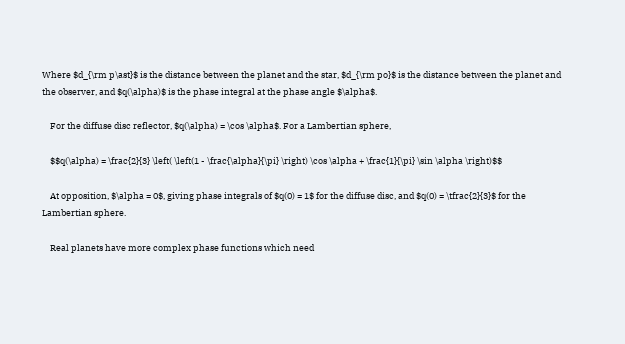Where $d_{\rm p\ast}$ is the distance between the planet and the star, $d_{\rm po}$ is the distance between the planet and the observer, and $q(\alpha)$ is the phase integral at the phase angle $\alpha$.

    For the diffuse disc reflector, $q(\alpha) = \cos \alpha$. For a Lambertian sphere,

    $$q(\alpha) = \frac{2}{3} \left( \left(1 - \frac{\alpha}{\pi} \right) \cos \alpha + \frac{1}{\pi} \sin \alpha \right)$$

    At opposition, $\alpha = 0$, giving phase integrals of $q(0) = 1$ for the diffuse disc, and $q(0) = \tfrac{2}{3}$ for the Lambertian sphere.

    Real planets have more complex phase functions which need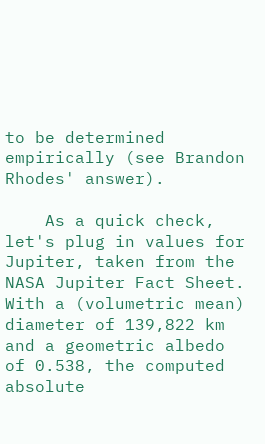to be determined empirically (see Brandon Rhodes' answer).

    As a quick check, let's plug in values for Jupiter, taken from the NASA Jupiter Fact Sheet. With a (volumetric mean) diameter of 139,822 km and a geometric albedo of 0.538, the computed absolute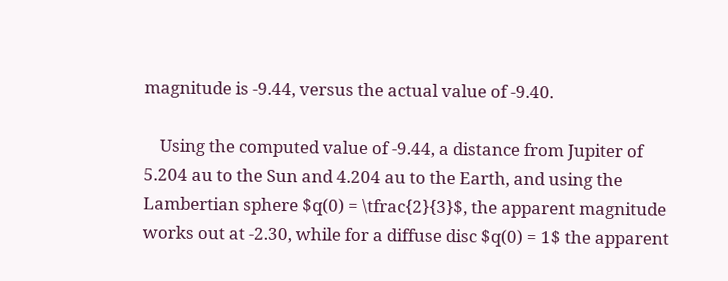magnitude is -9.44, versus the actual value of -9.40.

    Using the computed value of -9.44, a distance from Jupiter of 5.204 au to the Sun and 4.204 au to the Earth, and using the Lambertian sphere $q(0) = \tfrac{2}{3}$, the apparent magnitude works out at -2.30, while for a diffuse disc $q(0) = 1$ the apparent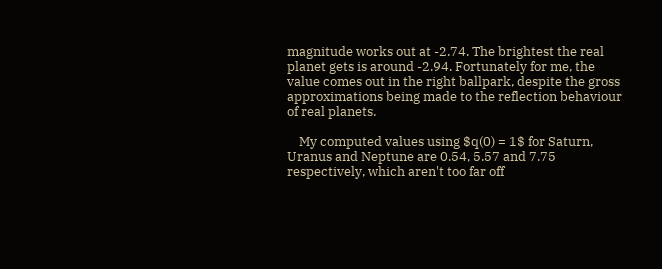magnitude works out at -2.74. The brightest the real planet gets is around -2.94. Fortunately for me, the value comes out in the right ballpark, despite the gross approximations being made to the reflection behaviour of real planets.

    My computed values using $q(0) = 1$ for Saturn, Uranus and Neptune are 0.54, 5.57 and 7.75 respectively, which aren't too far off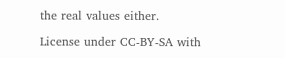the real values either.

License under CC-BY-SA with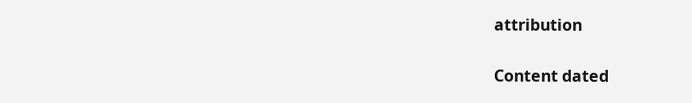attribution

Content dated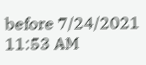before 7/24/2021 11:53 AM